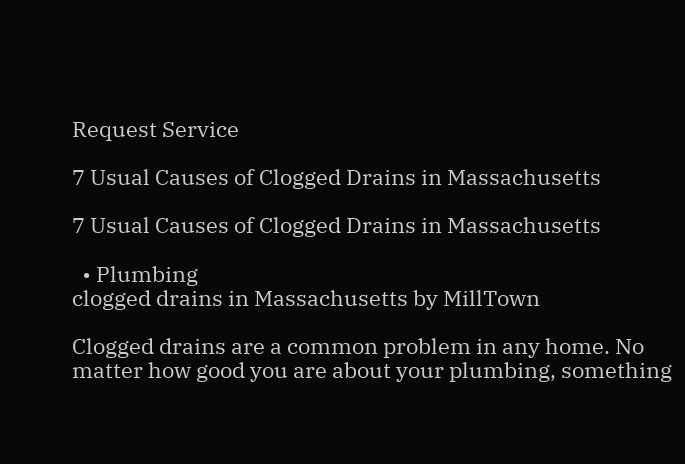Request Service

7 Usual Causes of Clogged Drains in Massachusetts

7 Usual Causes of Clogged Drains in Massachusetts

  • Plumbing
clogged drains in Massachusetts by MillTown

Clogged drains are a common problem in any home. No matter how good you are about your plumbing, something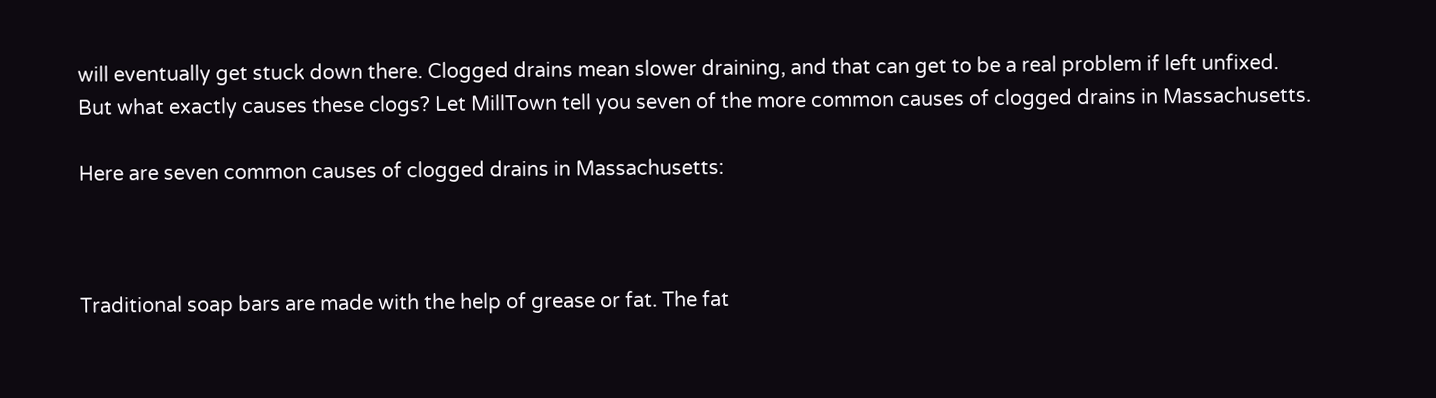will eventually get stuck down there. Clogged drains mean slower draining, and that can get to be a real problem if left unfixed. But what exactly causes these clogs? Let MillTown tell you seven of the more common causes of clogged drains in Massachusetts.

Here are seven common causes of clogged drains in Massachusetts:



Traditional soap bars are made with the help of grease or fat. The fat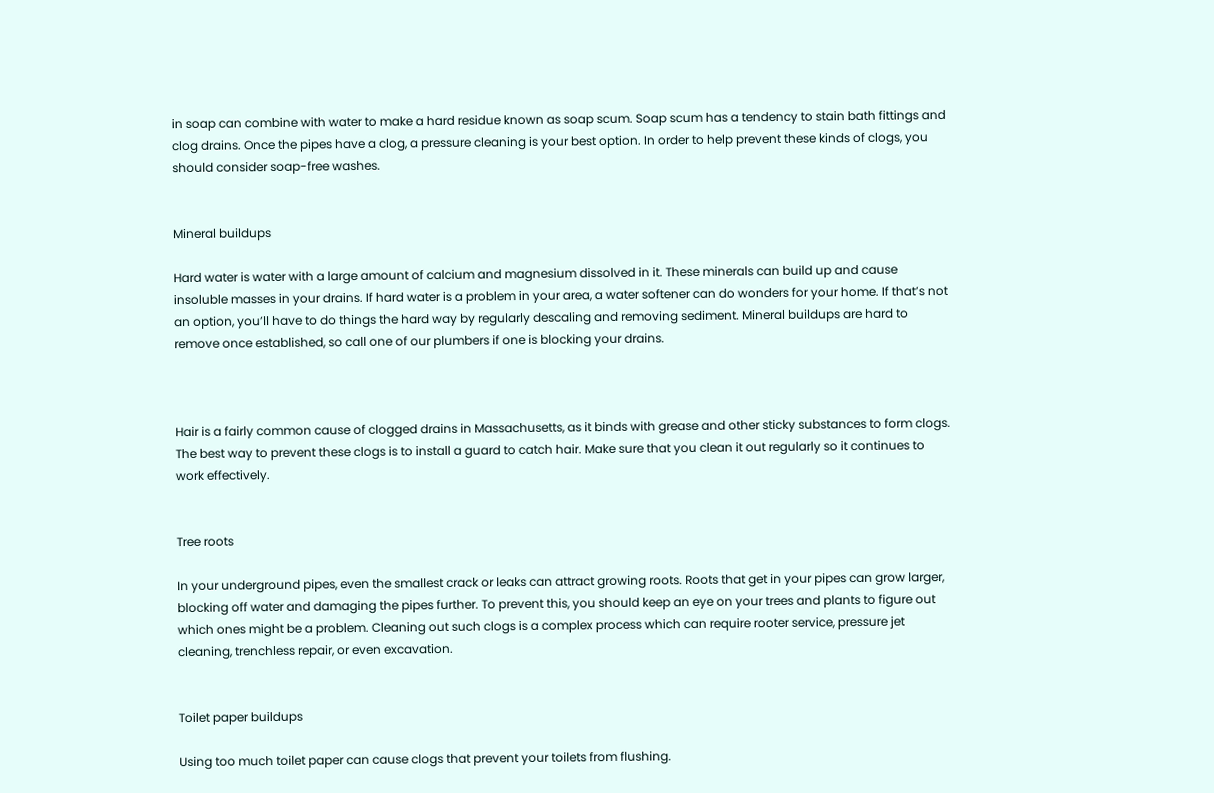in soap can combine with water to make a hard residue known as soap scum. Soap scum has a tendency to stain bath fittings and clog drains. Once the pipes have a clog, a pressure cleaning is your best option. In order to help prevent these kinds of clogs, you should consider soap-free washes.


Mineral buildups

Hard water is water with a large amount of calcium and magnesium dissolved in it. These minerals can build up and cause insoluble masses in your drains. If hard water is a problem in your area, a water softener can do wonders for your home. If that’s not an option, you’ll have to do things the hard way by regularly descaling and removing sediment. Mineral buildups are hard to remove once established, so call one of our plumbers if one is blocking your drains.



Hair is a fairly common cause of clogged drains in Massachusetts, as it binds with grease and other sticky substances to form clogs. The best way to prevent these clogs is to install a guard to catch hair. Make sure that you clean it out regularly so it continues to work effectively.


Tree roots

In your underground pipes, even the smallest crack or leaks can attract growing roots. Roots that get in your pipes can grow larger, blocking off water and damaging the pipes further. To prevent this, you should keep an eye on your trees and plants to figure out which ones might be a problem. Cleaning out such clogs is a complex process which can require rooter service, pressure jet cleaning, trenchless repair, or even excavation.


Toilet paper buildups

Using too much toilet paper can cause clogs that prevent your toilets from flushing.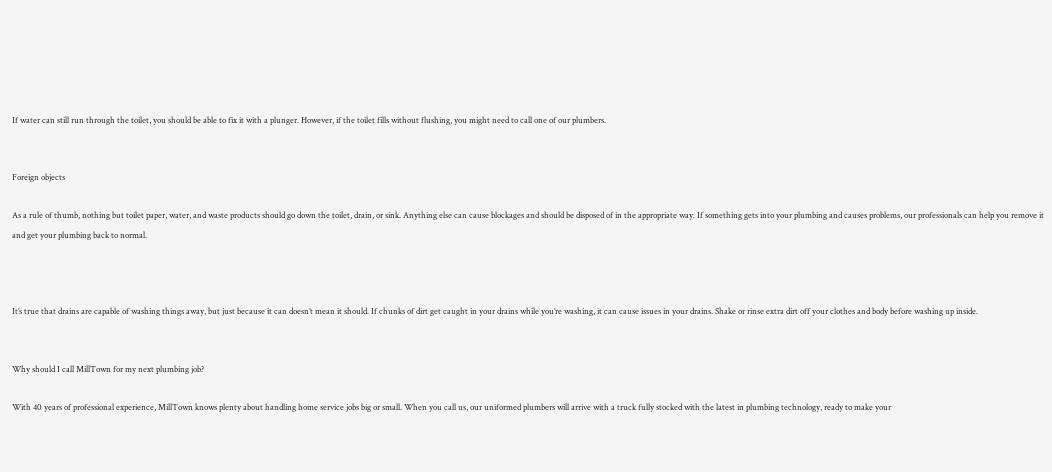If water can still run through the toilet, you should be able to fix it with a plunger. However, if the toilet fills without flushing, you might need to call one of our plumbers.


Foreign objects

As a rule of thumb, nothing but toilet paper, water, and waste products should go down the toilet, drain, or sink. Anything else can cause blockages and should be disposed of in the appropriate way. If something gets into your plumbing and causes problems, our professionals can help you remove it and get your plumbing back to normal.



It’s true that drains are capable of washing things away, but just because it can doesn’t mean it should. If chunks of dirt get caught in your drains while you’re washing, it can cause issues in your drains. Shake or rinse extra dirt off your clothes and body before washing up inside.


Why should I call MillTown for my next plumbing job?

With 40 years of professional experience, MillTown knows plenty about handling home service jobs big or small. When you call us, our uniformed plumbers will arrive with a truck fully stocked with the latest in plumbing technology, ready to make your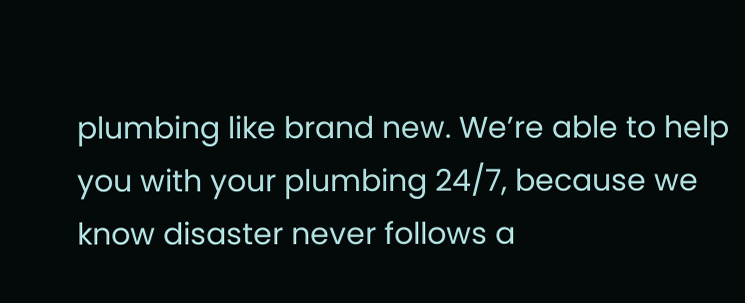plumbing like brand new. We’re able to help you with your plumbing 24/7, because we know disaster never follows a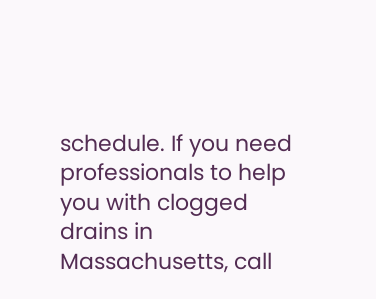schedule. If you need professionals to help you with clogged drains in Massachusetts, call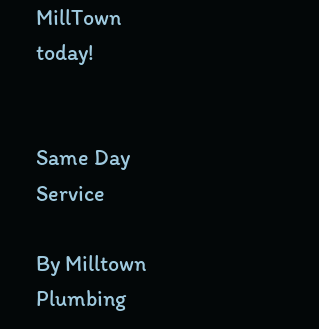MillTown today!


Same Day Service

By Milltown Plumbing